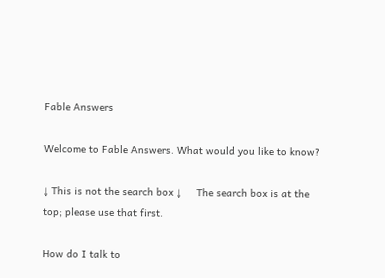Fable Answers

Welcome to Fable Answers. What would you like to know?

↓ This is not the search box ↓     The search box is at the top; please use that first.

How do I talk to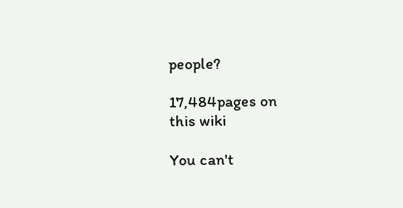people?

17,484pages on
this wiki

You can't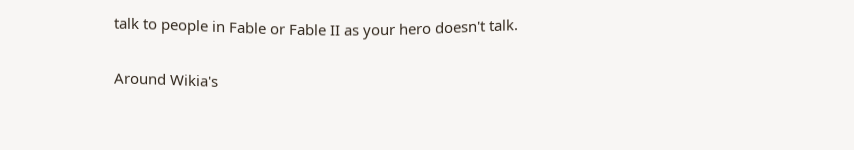talk to people in Fable or Fable II as your hero doesn't talk.

Around Wikia's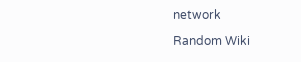network

Random Wiki